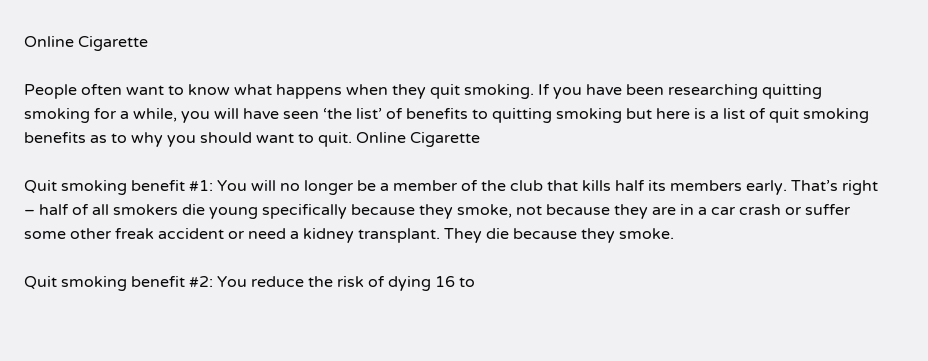Online Cigarette

People often want to know what happens when they quit smoking. If you have been researching quitting smoking for a while, you will have seen ‘the list’ of benefits to quitting smoking but here is a list of quit smoking benefits as to why you should want to quit. Online Cigarette

Quit smoking benefit #1: You will no longer be a member of the club that kills half its members early. That’s right – half of all smokers die young specifically because they smoke, not because they are in a car crash or suffer some other freak accident or need a kidney transplant. They die because they smoke.

Quit smoking benefit #2: You reduce the risk of dying 16 to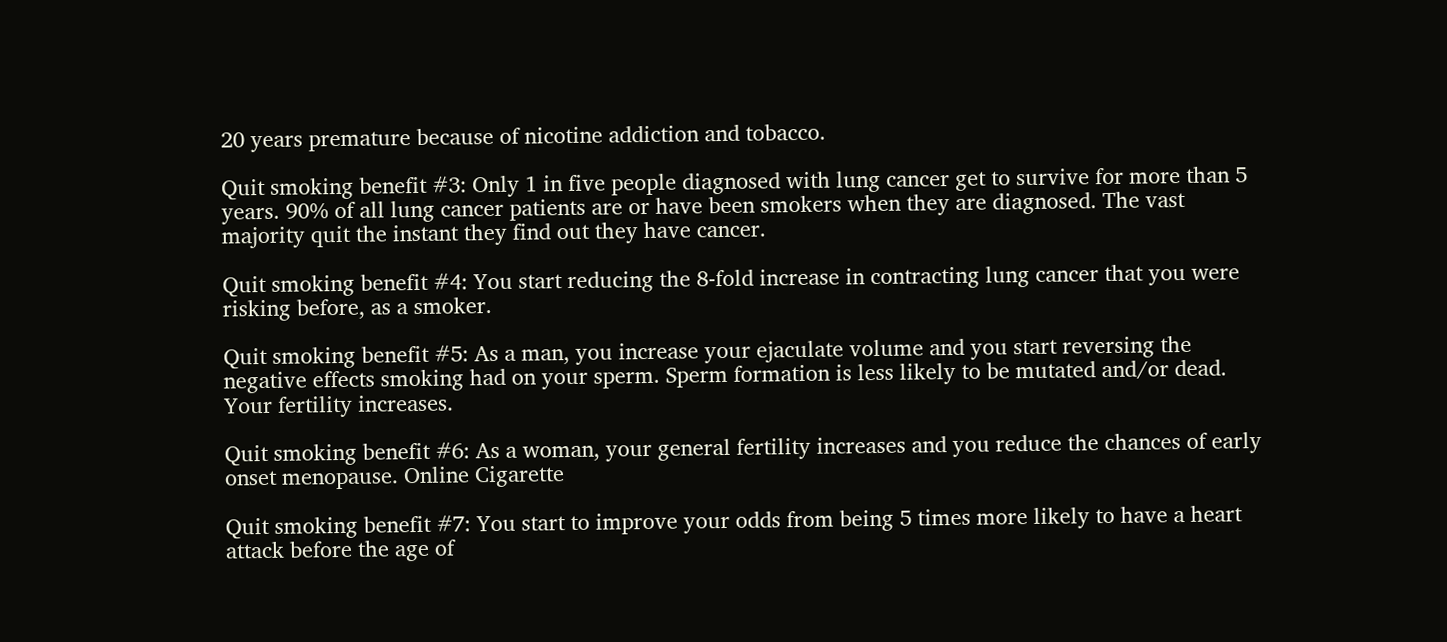20 years premature because of nicotine addiction and tobacco.

Quit smoking benefit #3: Only 1 in five people diagnosed with lung cancer get to survive for more than 5 years. 90% of all lung cancer patients are or have been smokers when they are diagnosed. The vast majority quit the instant they find out they have cancer.

Quit smoking benefit #4: You start reducing the 8-fold increase in contracting lung cancer that you were risking before, as a smoker.

Quit smoking benefit #5: As a man, you increase your ejaculate volume and you start reversing the negative effects smoking had on your sperm. Sperm formation is less likely to be mutated and/or dead. Your fertility increases.

Quit smoking benefit #6: As a woman, your general fertility increases and you reduce the chances of early onset menopause. Online Cigarette

Quit smoking benefit #7: You start to improve your odds from being 5 times more likely to have a heart attack before the age of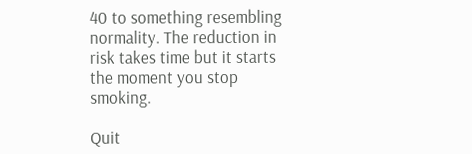40 to something resembling normality. The reduction in risk takes time but it starts the moment you stop smoking.

Quit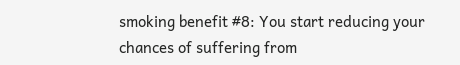smoking benefit #8: You start reducing your chances of suffering from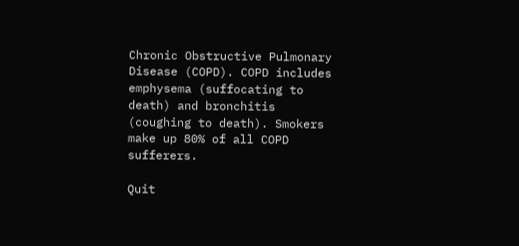Chronic Obstructive Pulmonary Disease (COPD). COPD includes emphysema (suffocating to death) and bronchitis (coughing to death). Smokers make up 80% of all COPD sufferers.

Quit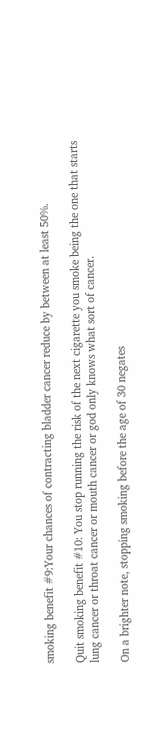smoking benefit #9:Your chances of contracting bladder cancer reduce by between at least 50%.

Quit smoking benefit #10: You stop running the risk of the next cigarette you smoke being the one that starts lung cancer or throat cancer or mouth cancer or god only knows what sort of cancer.

On a brighter note, stopping smoking before the age of 30 negates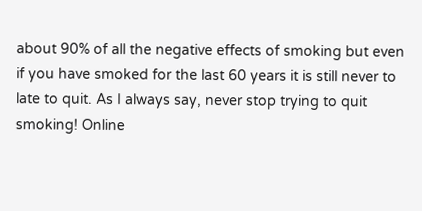about 90% of all the negative effects of smoking but even if you have smoked for the last 60 years it is still never to late to quit. As I always say, never stop trying to quit smoking! Online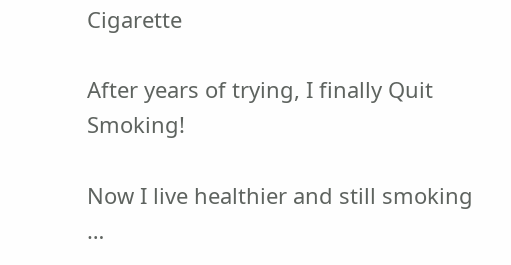Cigarette

After years of trying, I finally Quit Smoking!

Now I live healthier and still smoking …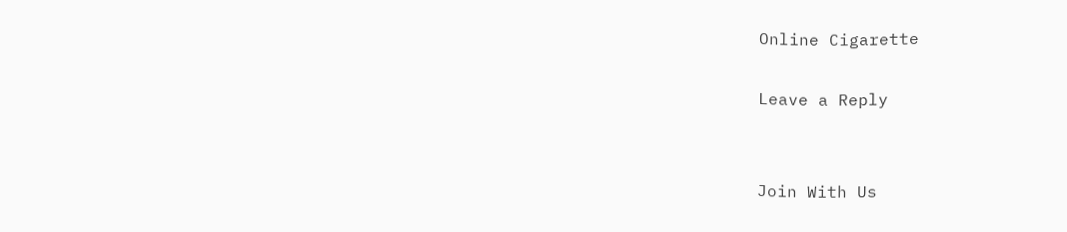Online Cigarette

Leave a Reply


Join With Us